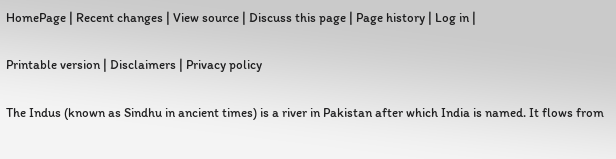HomePage | Recent changes | View source | Discuss this page | Page history | Log in |

Printable version | Disclaimers | Privacy policy

The Indus (known as Sindhu in ancient times) is a river in Pakistan after which India is named. It flows from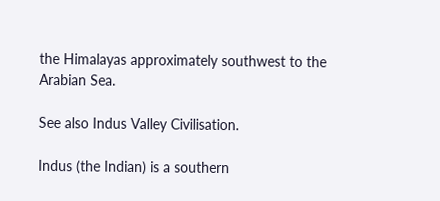the Himalayas approximately southwest to the Arabian Sea.

See also Indus Valley Civilisation.

Indus (the Indian) is a southern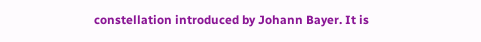constellation introduced by Johann Bayer. It is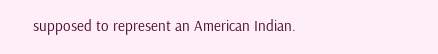supposed to represent an American Indian.